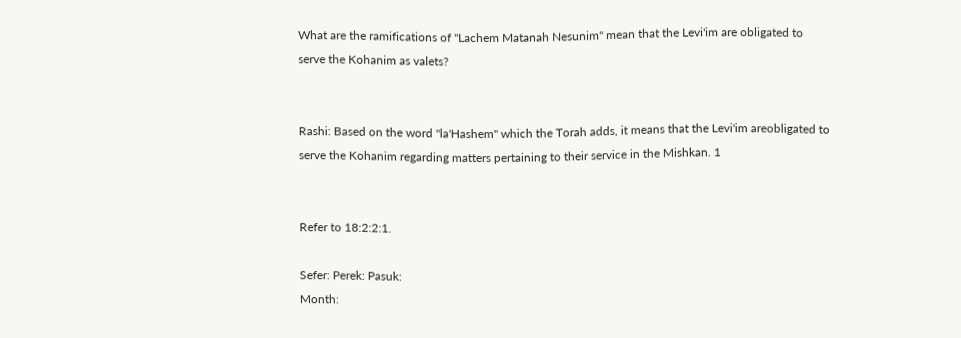What are the ramifications of "Lachem Matanah Nesunim" mean that the Levi'im are obligated to serve the Kohanim as valets?


Rashi: Based on the word "la'Hashem" which the Torah adds, it means that the Levi'im areobligated to serve the Kohanim regarding matters pertaining to their service in the Mishkan. 1


Refer to 18:2:2:1.

Sefer: Perek: Pasuk:
Month: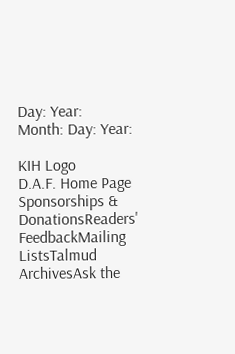Day: Year:
Month: Day: Year:

KIH Logo
D.A.F. Home Page
Sponsorships & DonationsReaders' FeedbackMailing ListsTalmud ArchivesAsk the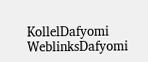KollelDafyomi WeblinksDafyomi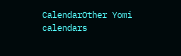CalendarOther Yomi calendars